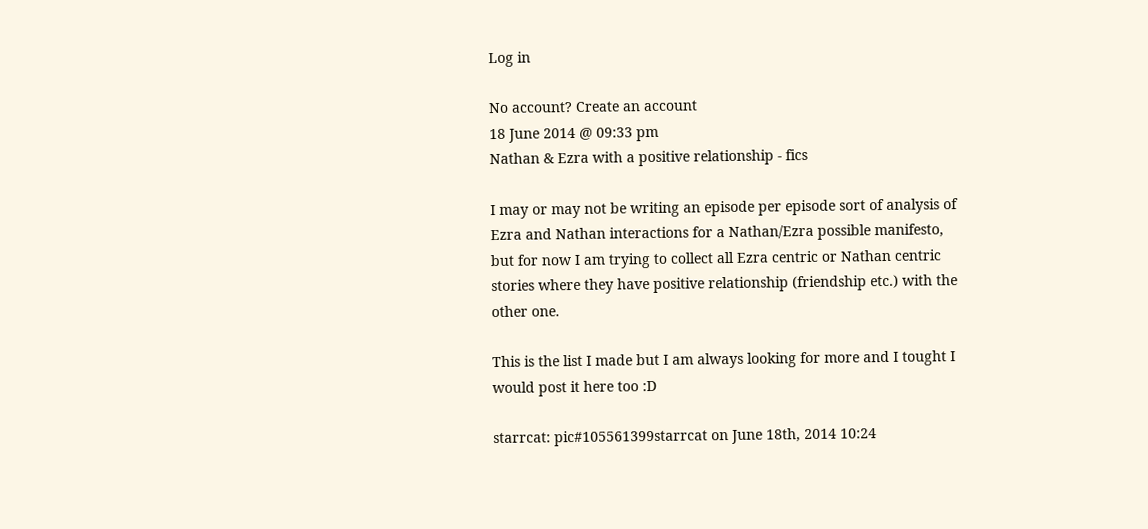Log in

No account? Create an account
18 June 2014 @ 09:33 pm
Nathan & Ezra with a positive relationship - fics

I may or may not be writing an episode per episode sort of analysis of Ezra and Nathan interactions for a Nathan/Ezra possible manifesto, but for now I am trying to collect all Ezra centric or Nathan centric stories where they have positive relationship (friendship etc.) with the other one.

This is the list I made but I am always looking for more and I tought I would post it here too :D

starrcat: pic#105561399starrcat on June 18th, 2014 10:24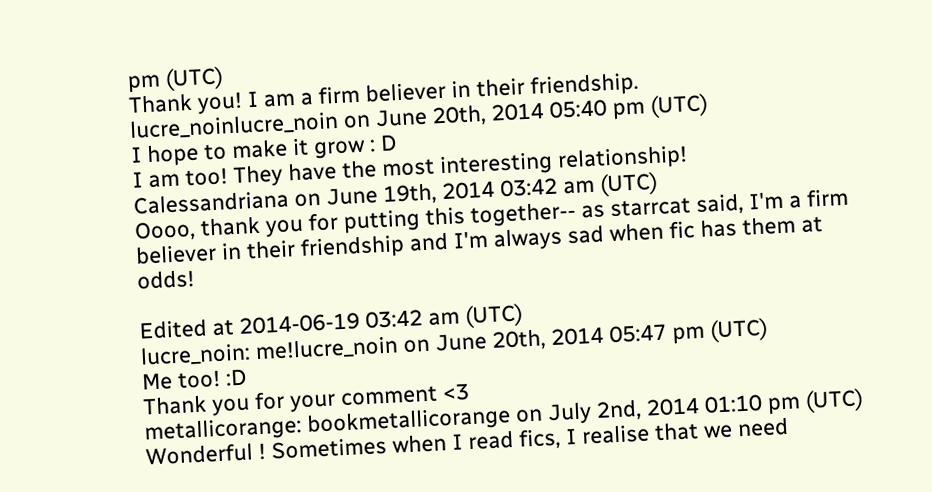pm (UTC)
Thank you! I am a firm believer in their friendship.
lucre_noinlucre_noin on June 20th, 2014 05:40 pm (UTC)
I hope to make it grow : D
I am too! They have the most interesting relationship!
Calessandriana on June 19th, 2014 03:42 am (UTC)
Oooo, thank you for putting this together-- as starrcat said, I'm a firm believer in their friendship and I'm always sad when fic has them at odds!

Edited at 2014-06-19 03:42 am (UTC)
lucre_noin: me!lucre_noin on June 20th, 2014 05:47 pm (UTC)
Me too! :D
Thank you for your comment <3
metallicorange: bookmetallicorange on July 2nd, 2014 01:10 pm (UTC)
Wonderful ! Sometimes when I read fics, I realise that we need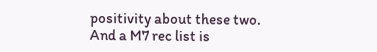positivity about these two.
And a M7 rec list is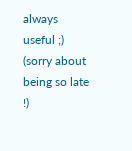always useful ;)
(sorry about being so late !)